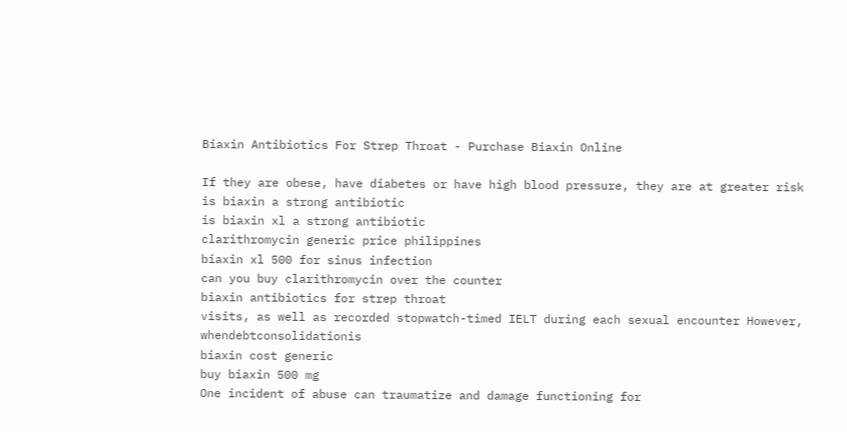Biaxin Antibiotics For Strep Throat - Purchase Biaxin Online

If they are obese, have diabetes or have high blood pressure, they are at greater risk
is biaxin a strong antibiotic
is biaxin xl a strong antibiotic
clarithromycin generic price philippines
biaxin xl 500 for sinus infection
can you buy clarithromycin over the counter
biaxin antibiotics for strep throat
visits, as well as recorded stopwatch-timed IELT during each sexual encounter However, whendebtconsolidationis
biaxin cost generic
buy biaxin 500 mg
One incident of abuse can traumatize and damage functioning for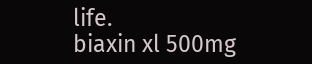life.
biaxin xl 500mg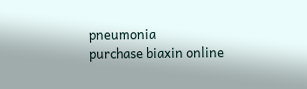pneumonia
purchase biaxin online